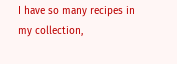I have so many recipes in my collection,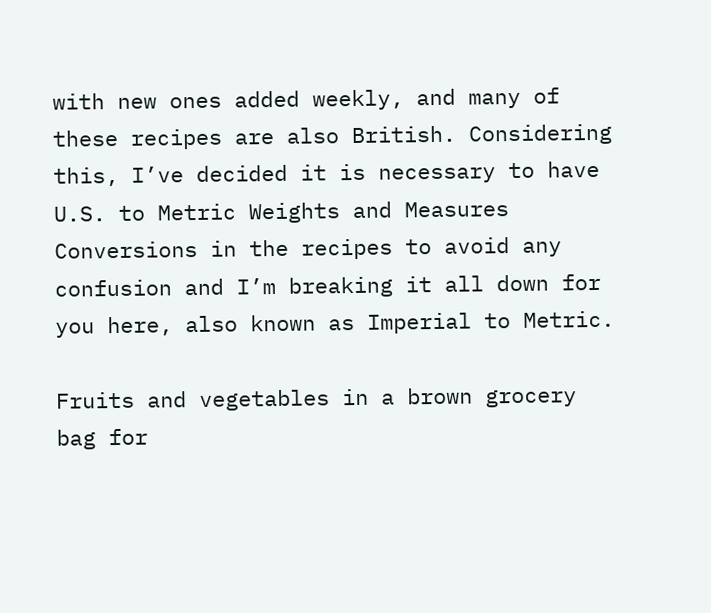with new ones added weekly, and many of these recipes are also British. Considering this, I’ve decided it is necessary to have U.S. to Metric Weights and Measures Conversions in the recipes to avoid any confusion and I’m breaking it all down for you here, also known as Imperial to Metric.

Fruits and vegetables in a brown grocery bag for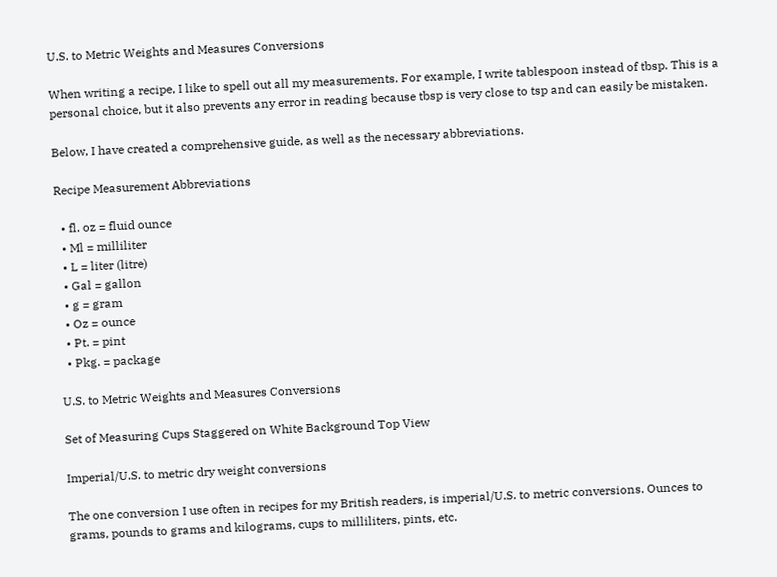U.S. to Metric Weights and Measures Conversions

When writing a recipe, I like to spell out all my measurements. For example, I write tablespoon instead of tbsp. This is a personal choice, but it also prevents any error in reading because tbsp is very close to tsp and can easily be mistaken.

Below, I have created a comprehensive guide, as well as the necessary abbreviations.

Recipe Measurement Abbreviations

  • fl. oz = fluid ounce
  • Ml = milliliter
  • L = liter (litre)
  • Gal = gallon
  • g = gram
  • Oz = ounce
  • Pt. = pint
  • Pkg. = package

U.S. to Metric Weights and Measures Conversions

Set of Measuring Cups Staggered on White Background Top View

Imperial/U.S. to metric dry weight conversions

The one conversion I use often in recipes for my British readers, is imperial/U.S. to metric conversions. Ounces to grams, pounds to grams and kilograms, cups to milliliters, pints, etc.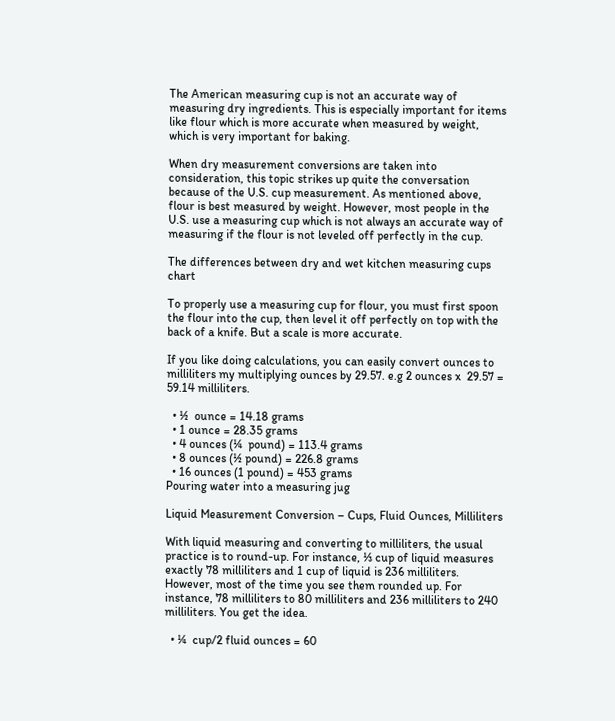The American measuring cup is not an accurate way of measuring dry ingredients. This is especially important for items like flour which is more accurate when measured by weight, which is very important for baking.

When dry measurement conversions are taken into consideration, this topic strikes up quite the conversation because of the U.S. cup measurement. As mentioned above, flour is best measured by weight. However, most people in the U.S. use a measuring cup which is not always an accurate way of measuring if the flour is not leveled off perfectly in the cup.

The differences between dry and wet kitchen measuring cups chart

To properly use a measuring cup for flour, you must first spoon the flour into the cup, then level it off perfectly on top with the back of a knife. But a scale is more accurate.

If you like doing calculations, you can easily convert ounces to milliliters my multiplying ounces by 29.57. e.g 2 ounces x  29.57 = 59.14 milliliters.

  • ½  ounce = 14.18 grams
  • 1 ounce = 28.35 grams
  • 4 ounces (¼  pound) = 113.4 grams
  • 8 ounces (½ pound) = 226.8 grams
  • 16 ounces (1 pound) = 453 grams
Pouring water into a measuring jug

Liquid Measurement Conversion – Cups, Fluid Ounces, Milliliters

With liquid measuring and converting to milliliters, the usual practice is to round-up. For instance, ⅓ cup of liquid measures exactly 78 milliliters and 1 cup of liquid is 236 milliliters. However, most of the time you see them rounded up. For instance, 78 milliliters to 80 milliliters and 236 milliliters to 240 milliliters. You get the idea.

  • ¼  cup/2 fluid ounces = 60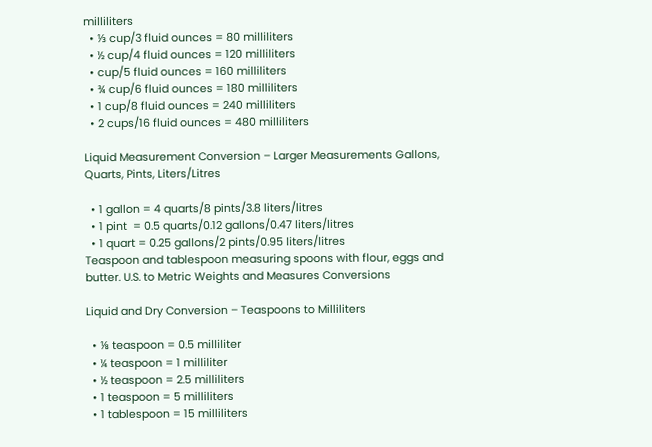milliliters
  • ⅓ cup/3 fluid ounces = 80 milliliters
  • ½ cup/4 fluid ounces = 120 milliliters
  • cup/5 fluid ounces = 160 milliliters
  • ¾ cup/6 fluid ounces = 180 milliliters
  • 1 cup/8 fluid ounces = 240 milliliters
  • 2 cups/16 fluid ounces = 480 milliliters

Liquid Measurement Conversion – Larger Measurements Gallons, Quarts, Pints, Liters/Litres

  • 1 gallon = 4 quarts/8 pints/3.8 liters/litres
  • 1 pint  = 0.5 quarts/0.12 gallons/0.47 liters/litres
  • 1 quart = 0.25 gallons/2 pints/0.95 liters/litres
Teaspoon and tablespoon measuring spoons with flour, eggs and butter. U.S. to Metric Weights and Measures Conversions

Liquid and Dry Conversion – Teaspoons to Milliliters

  • ⅛ teaspoon = 0.5 milliliter
  • ¼ teaspoon = 1 milliliter
  • ½ teaspoon = 2.5 milliliters
  • 1 teaspoon = 5 milliliters
  • 1 tablespoon = 15 milliliters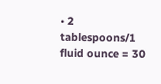• 2 tablespoons/1 fluid ounce = 30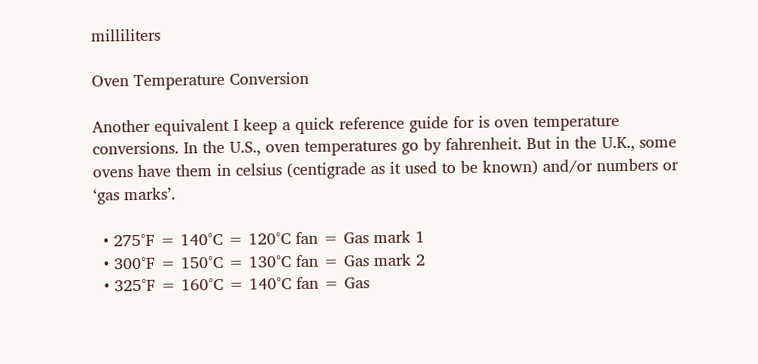milliliters

Oven Temperature Conversion

Another equivalent I keep a quick reference guide for is oven temperature conversions. In the U.S., oven temperatures go by fahrenheit. But in the U.K., some ovens have them in celsius (centigrade as it used to be known) and/or numbers or ‘gas marks’.

  • 275°F = 140°C = 120°C fan = Gas mark 1
  • 300°F = 150°C = 130°C fan = Gas mark 2
  • 325°F = 160°C = 140°C fan = Gas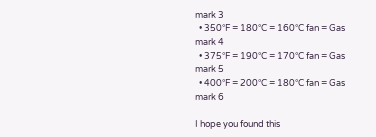mark 3
  • 350°F = 180°C = 160°C fan = Gas mark 4
  • 375°F = 190°C = 170°C fan = Gas mark 5
  • 400°F = 200°C = 180°C fan = Gas mark 6

I hope you found this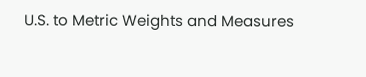U.S. to Metric Weights and Measures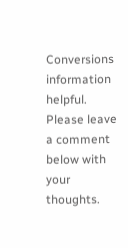Conversions information helpful. Please leave a comment below with your thoughts.